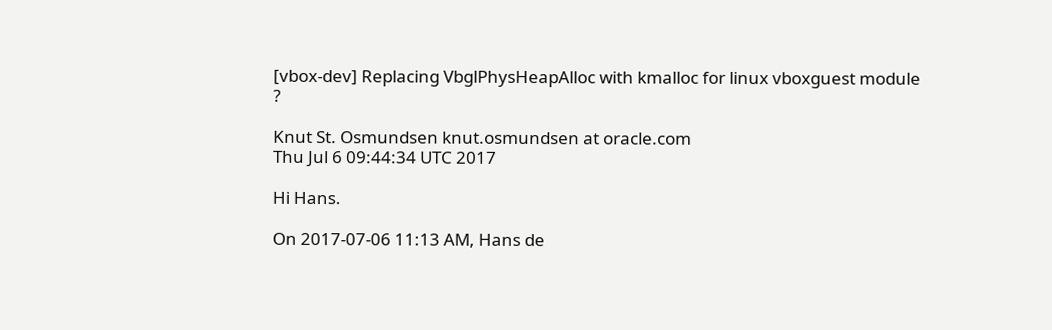[vbox-dev] Replacing VbglPhysHeapAlloc with kmalloc for linux vboxguest module ?

Knut St. Osmundsen knut.osmundsen at oracle.com
Thu Jul 6 09:44:34 UTC 2017

Hi Hans.

On 2017-07-06 11:13 AM, Hans de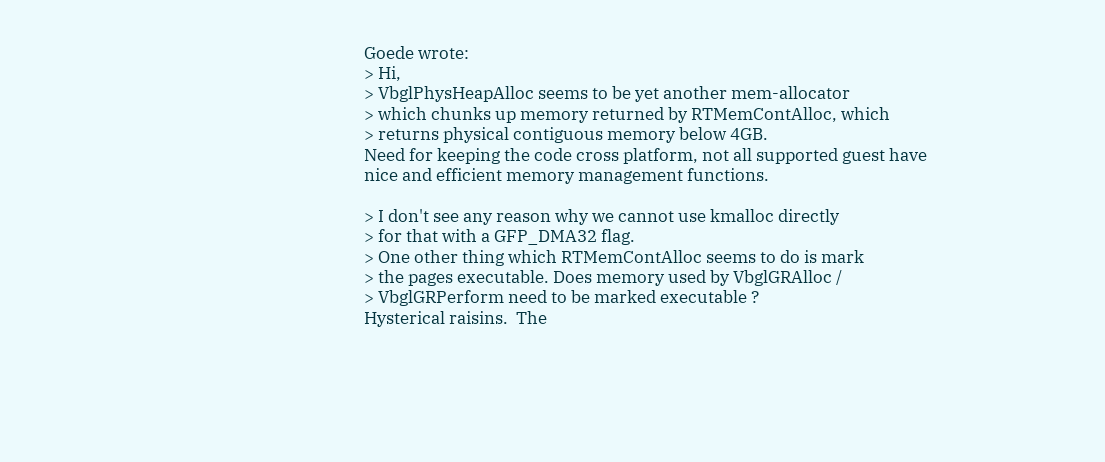Goede wrote:
> Hi,
> VbglPhysHeapAlloc seems to be yet another mem-allocator
> which chunks up memory returned by RTMemContAlloc, which
> returns physical contiguous memory below 4GB.
Need for keeping the code cross platform, not all supported guest have
nice and efficient memory management functions.

> I don't see any reason why we cannot use kmalloc directly
> for that with a GFP_DMA32 flag.
> One other thing which RTMemContAlloc seems to do is mark
> the pages executable. Does memory used by VbglGRAlloc /
> VbglGRPerform need to be marked executable ?
Hysterical raisins.  The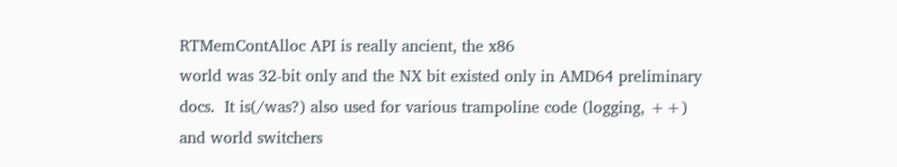RTMemContAlloc API is really ancient, the x86
world was 32-bit only and the NX bit existed only in AMD64 preliminary
docs.  It is(/was?) also used for various trampoline code (logging, ++)
and world switchers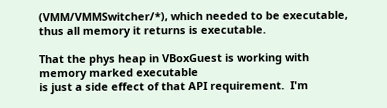(VMM/VMMSwitcher/*), which needed to be executable,
thus all memory it returns is executable.

That the phys heap in VBoxGuest is working with memory marked executable
is just a side effect of that API requirement.  I'm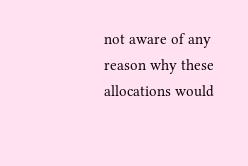not aware of any
reason why these allocations would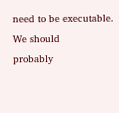need to be executable.  We should
probably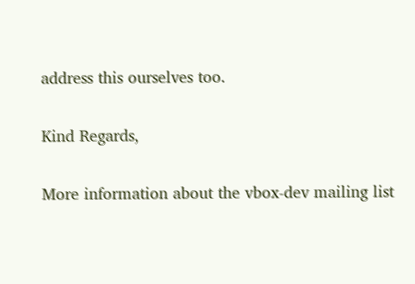address this ourselves too.

Kind Regards,

More information about the vbox-dev mailing list